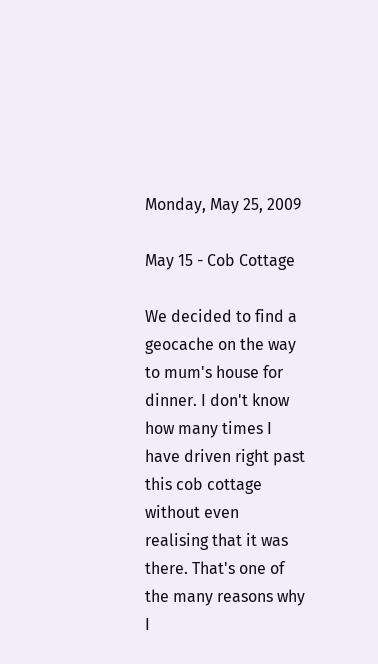Monday, May 25, 2009

May 15 - Cob Cottage

We decided to find a geocache on the way to mum's house for dinner. I don't know how many times I have driven right past this cob cottage without even realising that it was there. That's one of the many reasons why I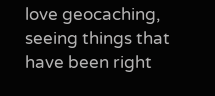love geocaching, seeing things that have been right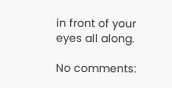in front of your eyes all along.

No comments: